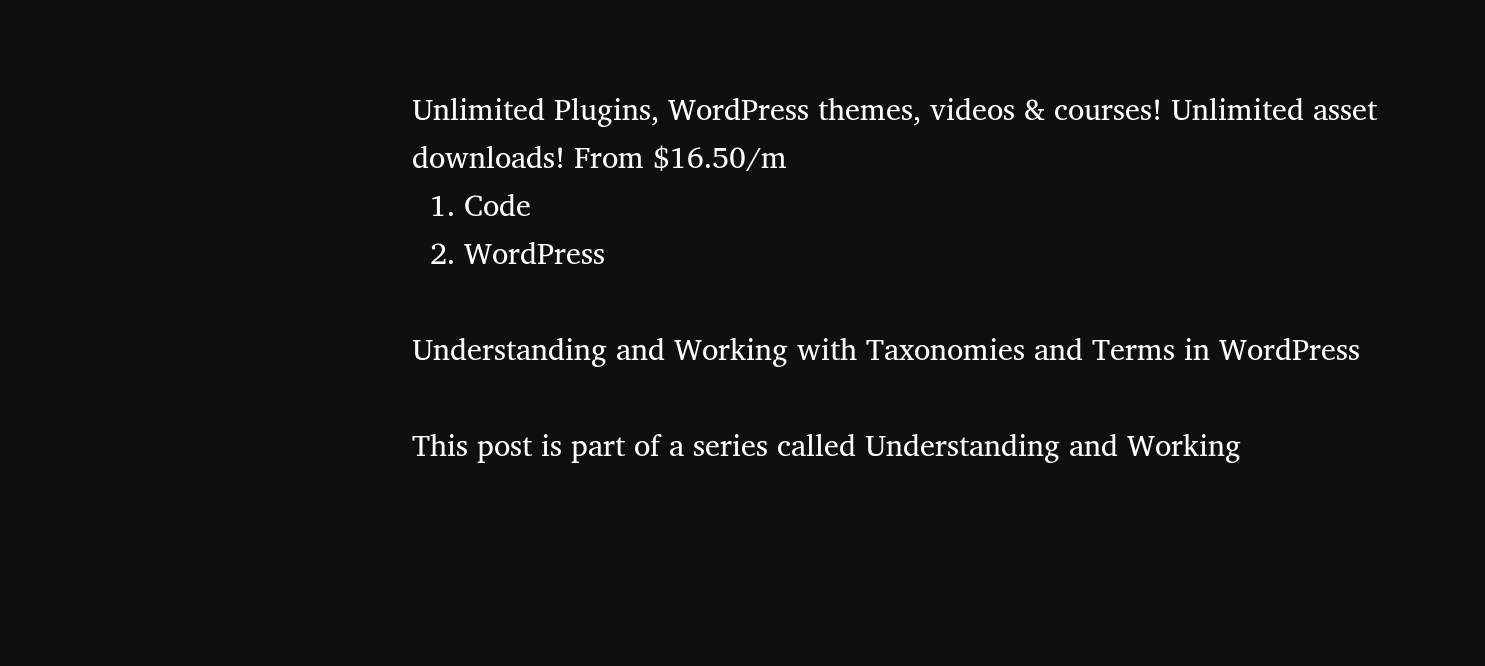Unlimited Plugins, WordPress themes, videos & courses! Unlimited asset downloads! From $16.50/m
  1. Code
  2. WordPress

Understanding and Working with Taxonomies and Terms in WordPress

This post is part of a series called Understanding and Working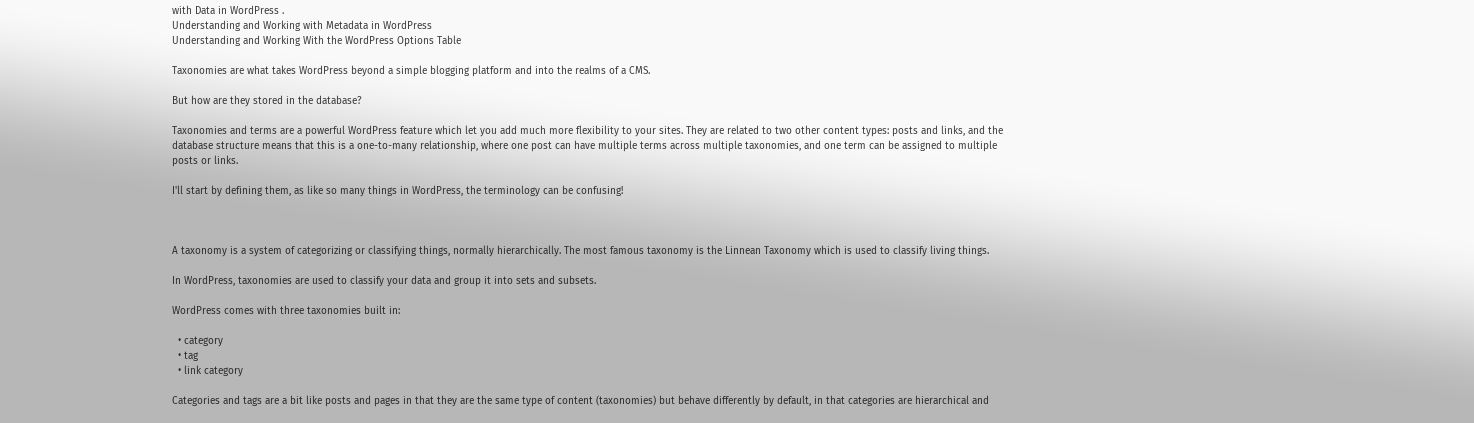with Data in WordPress .
Understanding and Working with Metadata in WordPress
Understanding and Working With the WordPress Options Table

Taxonomies are what takes WordPress beyond a simple blogging platform and into the realms of a CMS.

But how are they stored in the database?

Taxonomies and terms are a powerful WordPress feature which let you add much more flexibility to your sites. They are related to two other content types: posts and links, and the database structure means that this is a one-to-many relationship, where one post can have multiple terms across multiple taxonomies, and one term can be assigned to multiple posts or links.

I'll start by defining them, as like so many things in WordPress, the terminology can be confusing!



A taxonomy is a system of categorizing or classifying things, normally hierarchically. The most famous taxonomy is the Linnean Taxonomy which is used to classify living things.

In WordPress, taxonomies are used to classify your data and group it into sets and subsets.

WordPress comes with three taxonomies built in:

  • category
  • tag
  • link category

Categories and tags are a bit like posts and pages in that they are the same type of content (taxonomies) but behave differently by default, in that categories are hierarchical and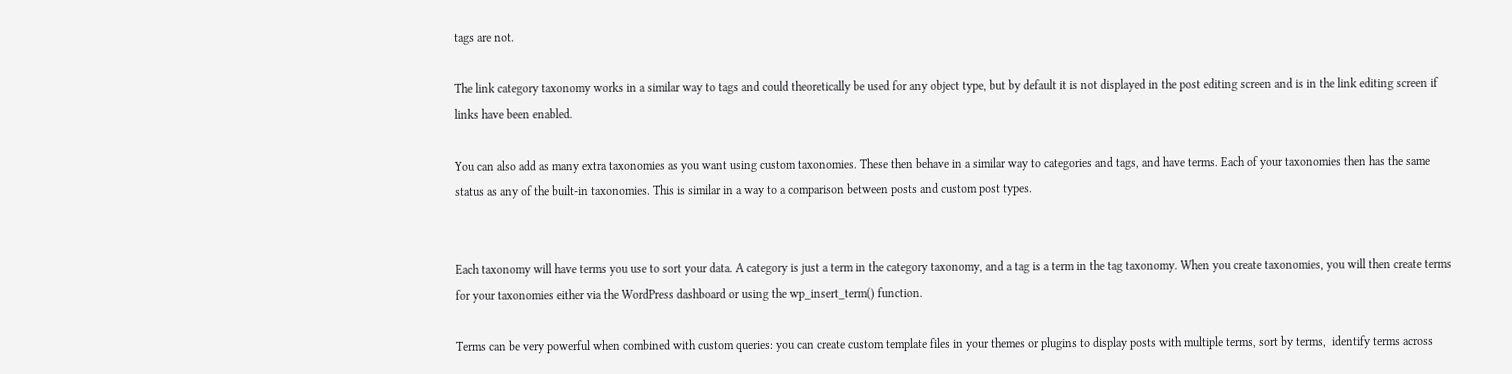tags are not.

The link category taxonomy works in a similar way to tags and could theoretically be used for any object type, but by default it is not displayed in the post editing screen and is in the link editing screen if links have been enabled.

You can also add as many extra taxonomies as you want using custom taxonomies. These then behave in a similar way to categories and tags, and have terms. Each of your taxonomies then has the same status as any of the built-in taxonomies. This is similar in a way to a comparison between posts and custom post types.


Each taxonomy will have terms you use to sort your data. A category is just a term in the category taxonomy, and a tag is a term in the tag taxonomy. When you create taxonomies, you will then create terms for your taxonomies either via the WordPress dashboard or using the wp_insert_term() function.

Terms can be very powerful when combined with custom queries: you can create custom template files in your themes or plugins to display posts with multiple terms, sort by terms,  identify terms across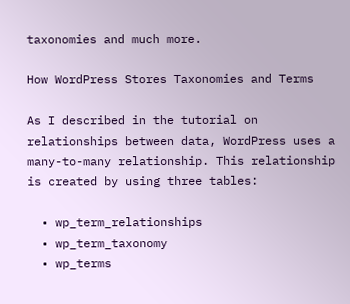taxonomies and much more.

How WordPress Stores Taxonomies and Terms

As I described in the tutorial on relationships between data, WordPress uses a many-to-many relationship. This relationship is created by using three tables:

  • wp_term_relationships
  • wp_term_taxonomy
  • wp_terms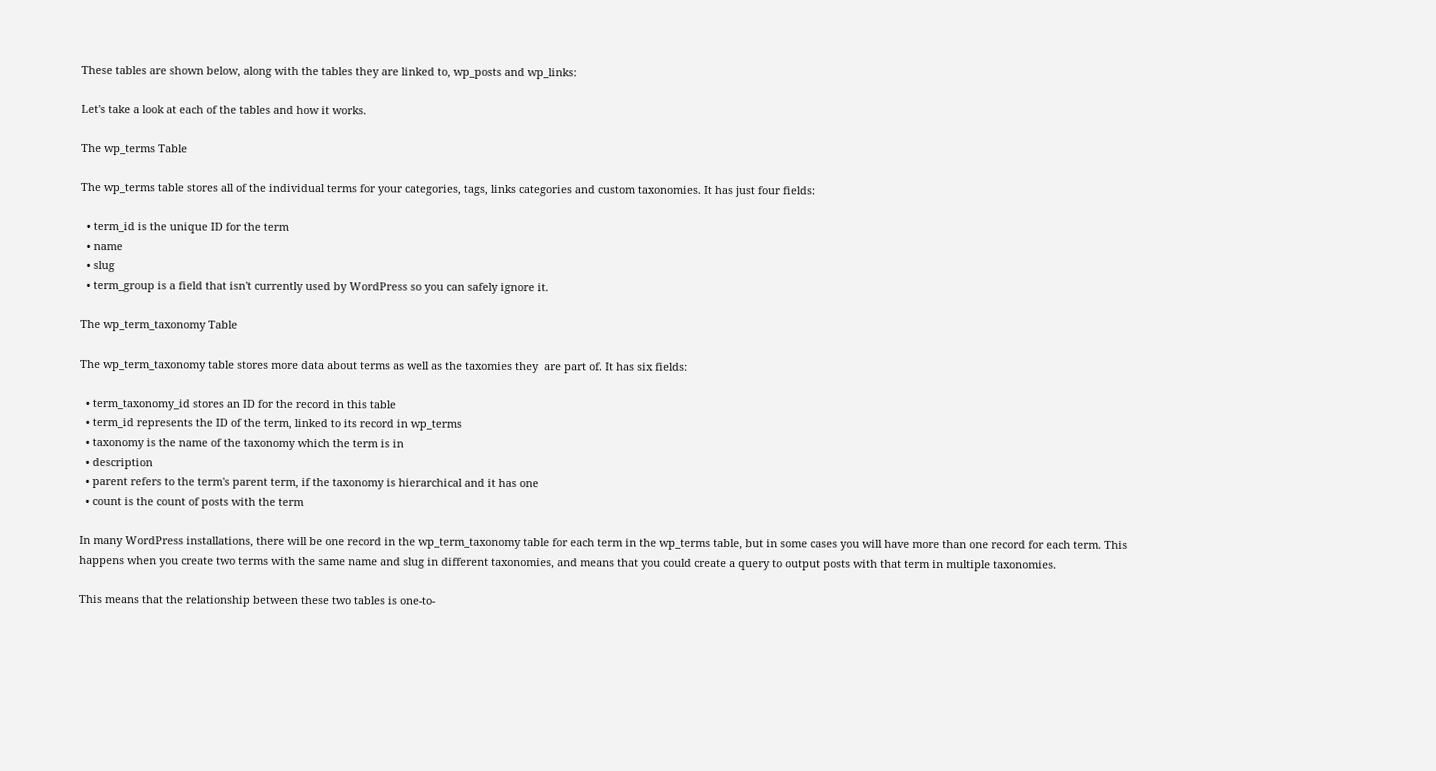These tables are shown below, along with the tables they are linked to, wp_posts and wp_links:

Let's take a look at each of the tables and how it works.

The wp_terms Table

The wp_terms table stores all of the individual terms for your categories, tags, links categories and custom taxonomies. It has just four fields:

  • term_id is the unique ID for the term
  • name
  • slug
  • term_group is a field that isn't currently used by WordPress so you can safely ignore it.

The wp_term_taxonomy Table

The wp_term_taxonomy table stores more data about terms as well as the taxomies they  are part of. It has six fields:

  • term_taxonomy_id stores an ID for the record in this table
  • term_id represents the ID of the term, linked to its record in wp_terms
  • taxonomy is the name of the taxonomy which the term is in
  • description
  • parent refers to the term's parent term, if the taxonomy is hierarchical and it has one
  • count is the count of posts with the term

In many WordPress installations, there will be one record in the wp_term_taxonomy table for each term in the wp_terms table, but in some cases you will have more than one record for each term. This happens when you create two terms with the same name and slug in different taxonomies, and means that you could create a query to output posts with that term in multiple taxonomies.

This means that the relationship between these two tables is one-to-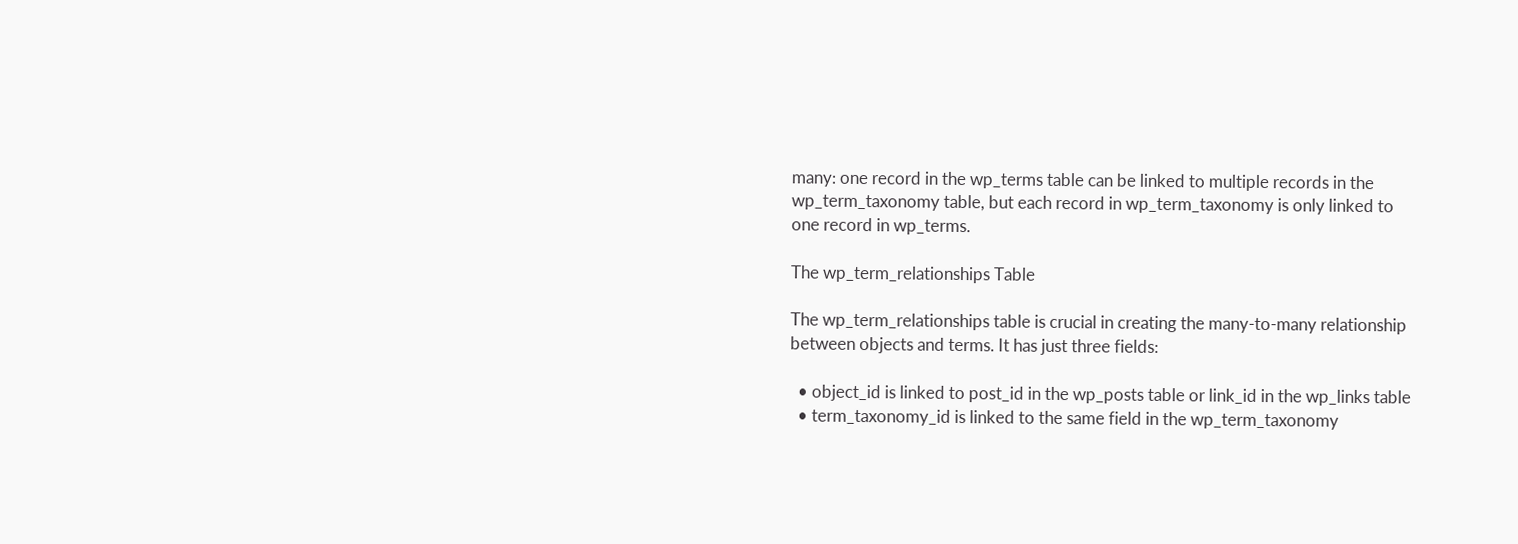many: one record in the wp_terms table can be linked to multiple records in the wp_term_taxonomy table, but each record in wp_term_taxonomy is only linked to one record in wp_terms.

The wp_term_relationships Table

The wp_term_relationships table is crucial in creating the many-to-many relationship between objects and terms. It has just three fields:

  • object_id is linked to post_id in the wp_posts table or link_id in the wp_links table
  • term_taxonomy_id is linked to the same field in the wp_term_taxonomy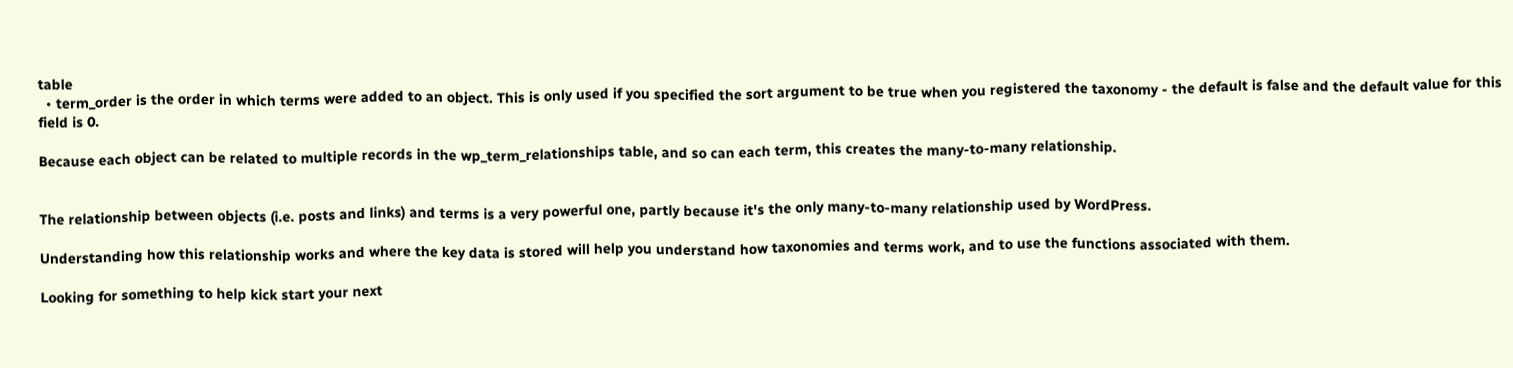table
  • term_order is the order in which terms were added to an object. This is only used if you specified the sort argument to be true when you registered the taxonomy - the default is false and the default value for this field is 0.

Because each object can be related to multiple records in the wp_term_relationships table, and so can each term, this creates the many-to-many relationship.


The relationship between objects (i.e. posts and links) and terms is a very powerful one, partly because it's the only many-to-many relationship used by WordPress.

Understanding how this relationship works and where the key data is stored will help you understand how taxonomies and terms work, and to use the functions associated with them.

Looking for something to help kick start your next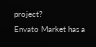project?
Envato Market has a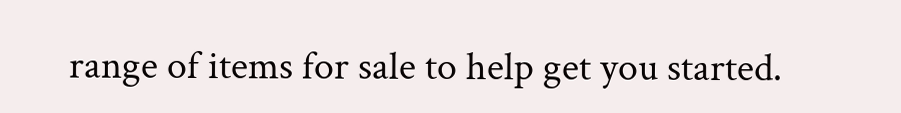range of items for sale to help get you started.